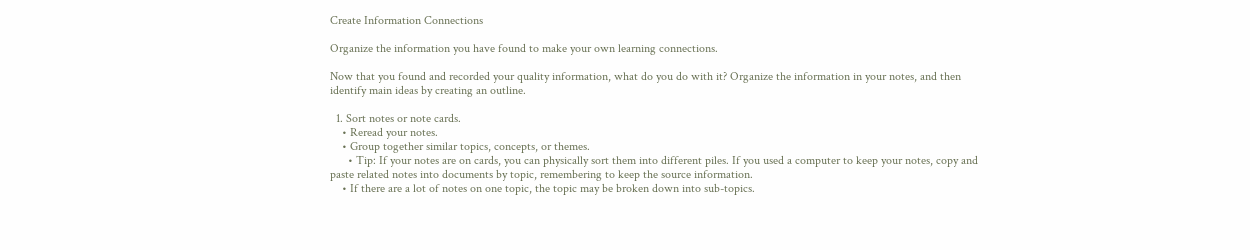Create Information Connections

Organize the information you have found to make your own learning connections.

Now that you found and recorded your quality information, what do you do with it? Organize the information in your notes, and then identify main ideas by creating an outline.

  1. Sort notes or note cards.
    • Reread your notes.
    • Group together similar topics, concepts, or themes.
      • Tip: If your notes are on cards, you can physically sort them into different piles. If you used a computer to keep your notes, copy and paste related notes into documents by topic, remembering to keep the source information.
    • If there are a lot of notes on one topic, the topic may be broken down into sub-topics.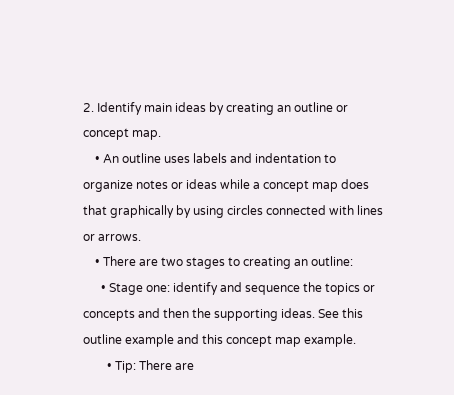2. Identify main ideas by creating an outline or concept map.
    • An outline uses labels and indentation to organize notes or ideas while a concept map does that graphically by using circles connected with lines or arrows.
    • There are two stages to creating an outline:
      • Stage one: identify and sequence the topics or concepts and then the supporting ideas. See this outline example and this concept map example.
        • Tip: There are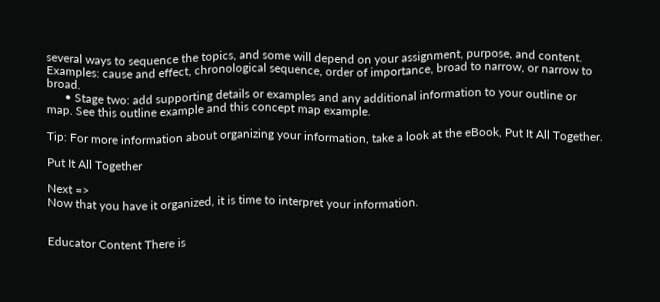several ways to sequence the topics, and some will depend on your assignment, purpose, and content. Examples: cause and effect, chronological sequence, order of importance, broad to narrow, or narrow to broad.
      • Stage two: add supporting details or examples and any additional information to your outline or map. See this outline example and this concept map example.

Tip: For more information about organizing your information, take a look at the eBook, Put It All Together.

Put It All Together

Next =>
Now that you have it organized, it is time to interpret your information.


Educator Content There is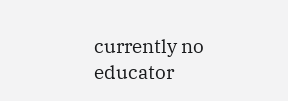currently no educator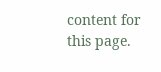content for this page.